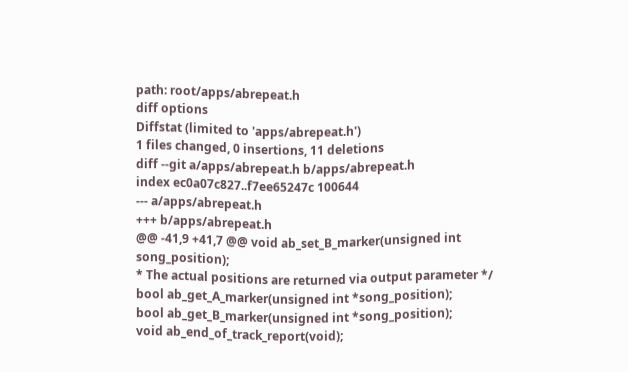path: root/apps/abrepeat.h
diff options
Diffstat (limited to 'apps/abrepeat.h')
1 files changed, 0 insertions, 11 deletions
diff --git a/apps/abrepeat.h b/apps/abrepeat.h
index ec0a07c827..f7ee65247c 100644
--- a/apps/abrepeat.h
+++ b/apps/abrepeat.h
@@ -41,9 +41,7 @@ void ab_set_B_marker(unsigned int song_position);
* The actual positions are returned via output parameter */
bool ab_get_A_marker(unsigned int *song_position);
bool ab_get_B_marker(unsigned int *song_position);
void ab_end_of_track_report(void);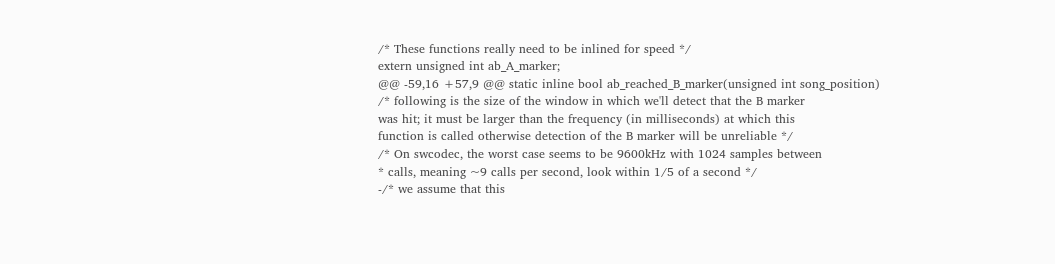/* These functions really need to be inlined for speed */
extern unsigned int ab_A_marker;
@@ -59,16 +57,9 @@ static inline bool ab_reached_B_marker(unsigned int song_position)
/* following is the size of the window in which we'll detect that the B marker
was hit; it must be larger than the frequency (in milliseconds) at which this
function is called otherwise detection of the B marker will be unreliable */
/* On swcodec, the worst case seems to be 9600kHz with 1024 samples between
* calls, meaning ~9 calls per second, look within 1/5 of a second */
-/* we assume that this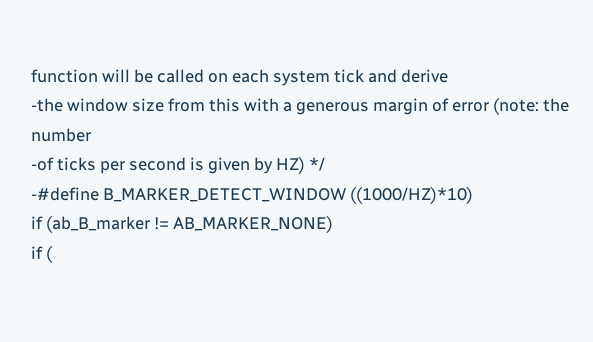function will be called on each system tick and derive
-the window size from this with a generous margin of error (note: the number
-of ticks per second is given by HZ) */
-#define B_MARKER_DETECT_WINDOW ((1000/HZ)*10)
if (ab_B_marker != AB_MARKER_NONE)
if (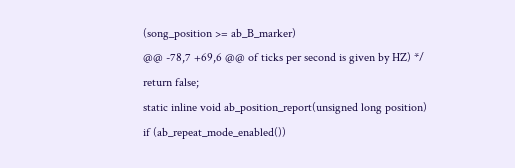(song_position >= ab_B_marker)
@@ -78,7 +69,6 @@ of ticks per second is given by HZ) */
return false;
static inline void ab_position_report(unsigned long position)
if (ab_repeat_mode_enabled())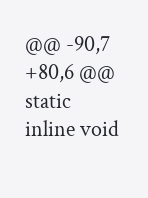@@ -90,7 +80,6 @@ static inline void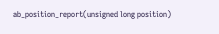ab_position_report(unsigned long position)